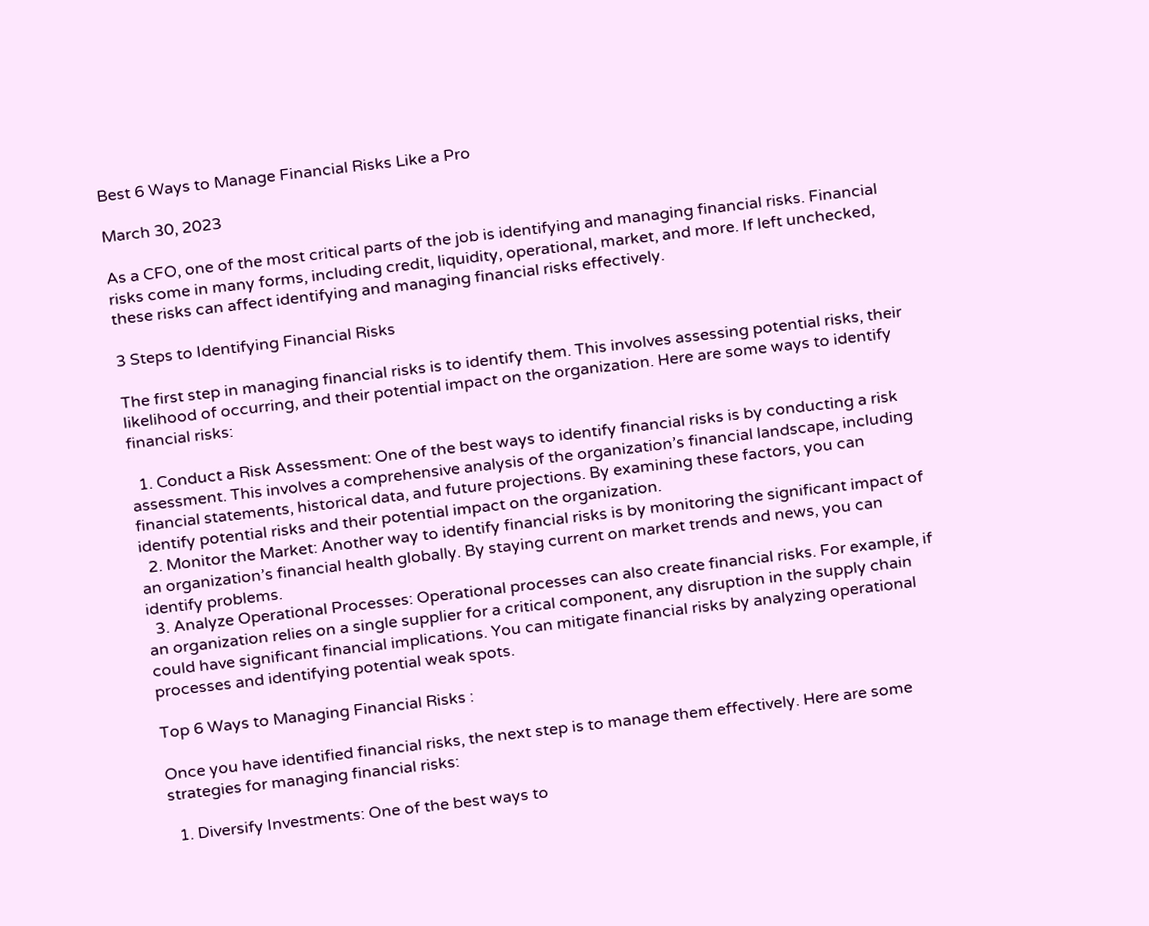Best 6 Ways to Manage Financial Risks Like a Pro

March 30, 2023

As a CFO, one of the most critical parts of the job is identifying and managing financial risks. Financial risks come in many forms, including credit, liquidity, operational, market, and more. If left unchecked, these risks can affect identifying and managing financial risks effectively.

3 Steps to Identifying Financial Risks

The first step in managing financial risks is to identify them. This involves assessing potential risks, their likelihood of occurring, and their potential impact on the organization. Here are some ways to identify financial risks:

  1. Conduct a Risk Assessment: One of the best ways to identify financial risks is by conducting a risk assessment. This involves a comprehensive analysis of the organization’s financial landscape, including financial statements, historical data, and future projections. By examining these factors, you can identify potential risks and their potential impact on the organization.
  2. Monitor the Market: Another way to identify financial risks is by monitoring the significant impact of an organization’s financial health globally. By staying current on market trends and news, you can identify problems.
  3. Analyze Operational Processes: Operational processes can also create financial risks. For example, if an organization relies on a single supplier for a critical component, any disruption in the supply chain could have significant financial implications. You can mitigate financial risks by analyzing operational processes and identifying potential weak spots.

Top 6 Ways to Managing Financial Risks :

Once you have identified financial risks, the next step is to manage them effectively. Here are some strategies for managing financial risks:

  1. Diversify Investments: One of the best ways to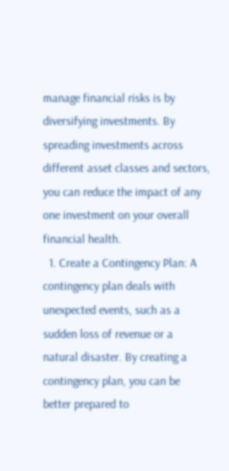manage financial risks is by diversifying investments. By spreading investments across different asset classes and sectors, you can reduce the impact of any one investment on your overall financial health.
  1. Create a Contingency Plan: A contingency plan deals with unexpected events, such as a sudden loss of revenue or a natural disaster. By creating a contingency plan, you can be better prepared to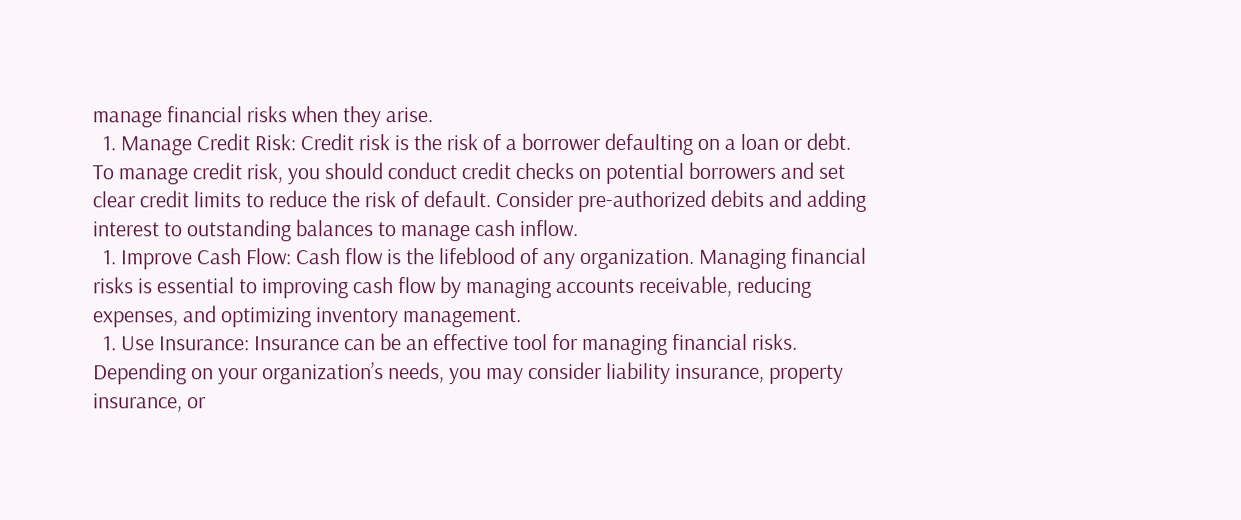manage financial risks when they arise.
  1. Manage Credit Risk: Credit risk is the risk of a borrower defaulting on a loan or debt. To manage credit risk, you should conduct credit checks on potential borrowers and set clear credit limits to reduce the risk of default. Consider pre-authorized debits and adding interest to outstanding balances to manage cash inflow.
  1. Improve Cash Flow: Cash flow is the lifeblood of any organization. Managing financial risks is essential to improving cash flow by managing accounts receivable, reducing expenses, and optimizing inventory management.
  1. Use Insurance: Insurance can be an effective tool for managing financial risks. Depending on your organization’s needs, you may consider liability insurance, property insurance, or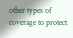other types of coverage to protect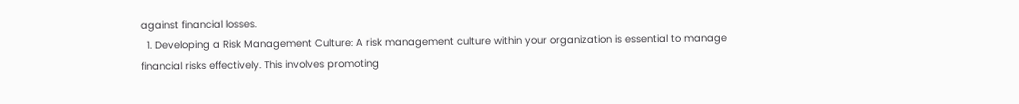against financial losses.
  1. Developing a Risk Management Culture: A risk management culture within your organization is essential to manage financial risks effectively. This involves promoting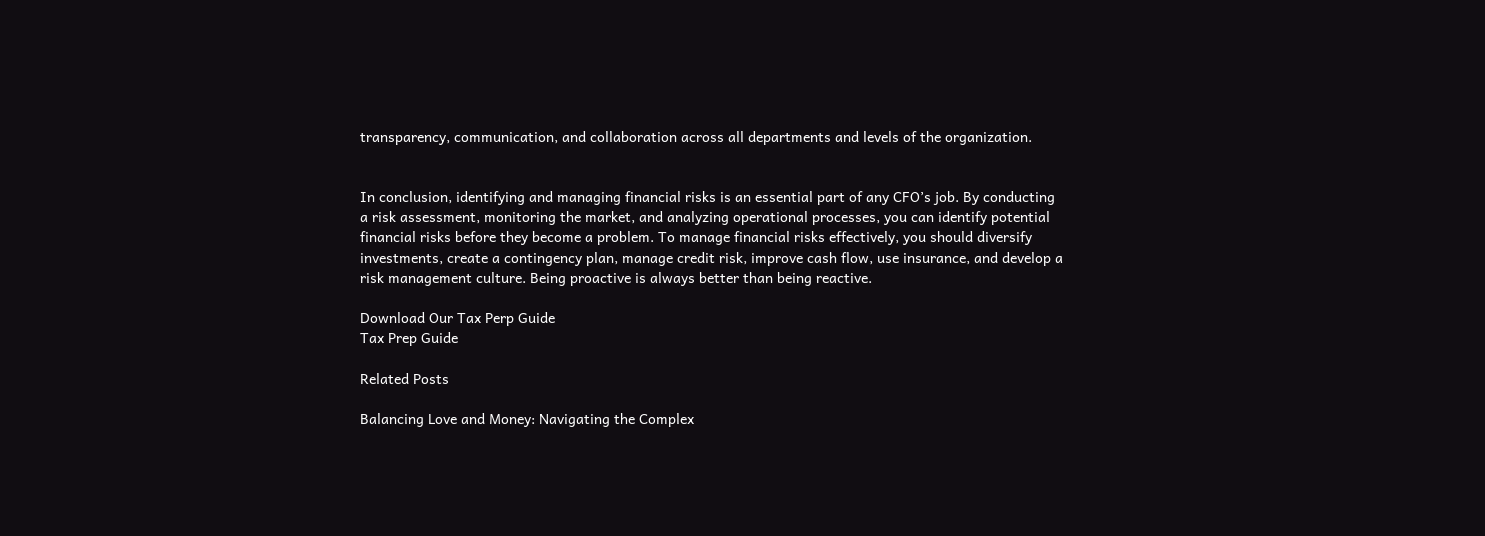transparency, communication, and collaboration across all departments and levels of the organization.


In conclusion, identifying and managing financial risks is an essential part of any CFO’s job. By conducting a risk assessment, monitoring the market, and analyzing operational processes, you can identify potential financial risks before they become a problem. To manage financial risks effectively, you should diversify investments, create a contingency plan, manage credit risk, improve cash flow, use insurance, and develop a risk management culture. Being proactive is always better than being reactive.

Download Our Tax Perp Guide
Tax Prep Guide

Related Posts

Balancing Love and Money: Navigating the Complex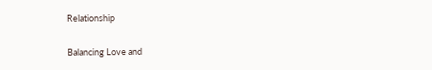Relationship

Balancing Love and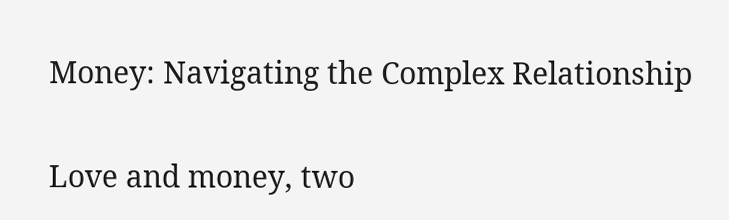Money: Navigating the Complex Relationship

Love and money, two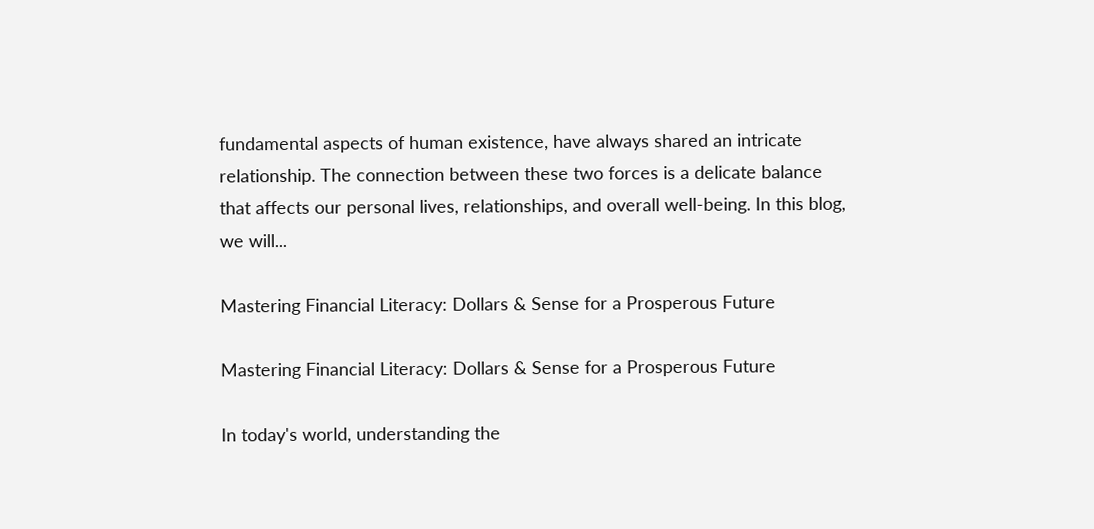fundamental aspects of human existence, have always shared an intricate relationship. The connection between these two forces is a delicate balance that affects our personal lives, relationships, and overall well-being. In this blog, we will...

Mastering Financial Literacy: Dollars & Sense for a Prosperous Future

Mastering Financial Literacy: Dollars & Sense for a Prosperous Future

In today's world, understanding the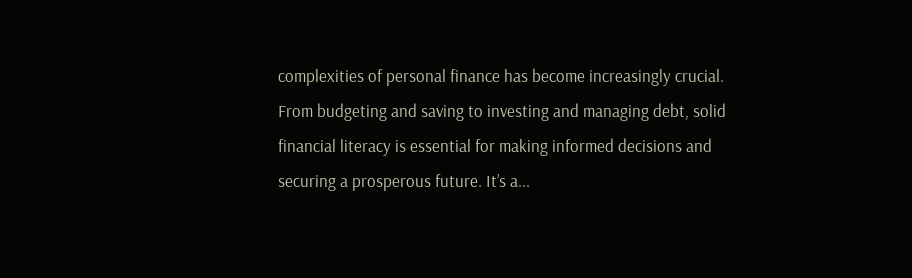complexities of personal finance has become increasingly crucial. From budgeting and saving to investing and managing debt, solid financial literacy is essential for making informed decisions and securing a prosperous future. It’s a...